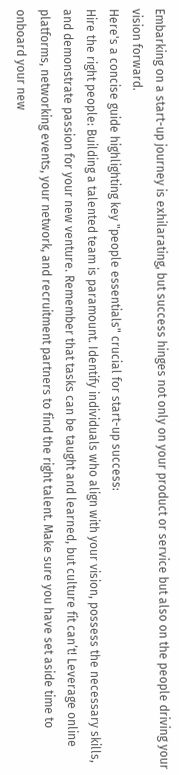Embarking on a start-up journey is exhilarating, but success hinges not only on your product or service but also on the people driving your vision forward.
Here's a concise guide highlighting key "people essentials" crucial for start-up success:
Hire the right people: Building a talented team is paramount. Identify individuals who align with your vision, possess the necessary skills, and demonstrate passion for your new venture. Remember that tasks can be taught and learned, but culture fit can’t! Leverage online platforms, networking events, your network, and recruitment partners to find the right talent. Make sure you have set aside time to onboard your new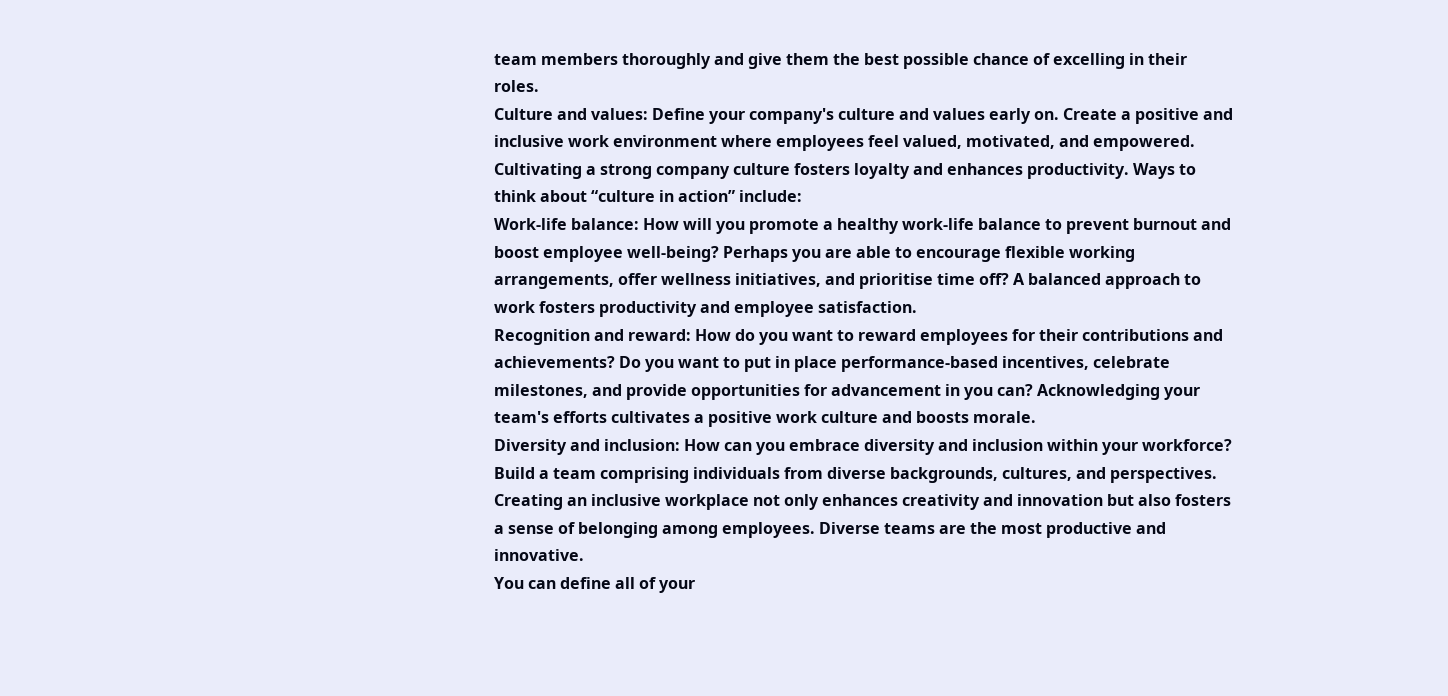team members thoroughly and give them the best possible chance of excelling in their roles.
Culture and values: Define your company's culture and values early on. Create a positive and inclusive work environment where employees feel valued, motivated, and empowered. Cultivating a strong company culture fosters loyalty and enhances productivity. Ways to think about “culture in action” include:
Work-life balance: How will you promote a healthy work-life balance to prevent burnout and boost employee well-being? Perhaps you are able to encourage flexible working arrangements, offer wellness initiatives, and prioritise time off? A balanced approach to work fosters productivity and employee satisfaction.
Recognition and reward: How do you want to reward employees for their contributions and achievements? Do you want to put in place performance-based incentives, celebrate milestones, and provide opportunities for advancement in you can? Acknowledging your team's efforts cultivates a positive work culture and boosts morale.
Diversity and inclusion: How can you embrace diversity and inclusion within your workforce? Build a team comprising individuals from diverse backgrounds, cultures, and perspectives. Creating an inclusive workplace not only enhances creativity and innovation but also fosters a sense of belonging among employees. Diverse teams are the most productive and innovative.
You can define all of your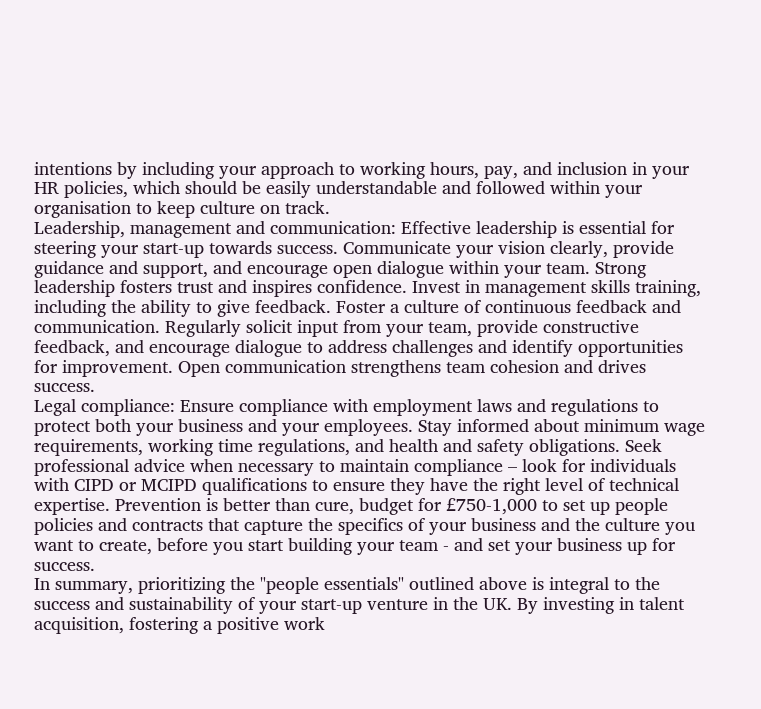intentions by including your approach to working hours, pay, and inclusion in your HR policies, which should be easily understandable and followed within your organisation to keep culture on track.
Leadership, management and communication: Effective leadership is essential for steering your start-up towards success. Communicate your vision clearly, provide guidance and support, and encourage open dialogue within your team. Strong leadership fosters trust and inspires confidence. Invest in management skills training, including the ability to give feedback. Foster a culture of continuous feedback and communication. Regularly solicit input from your team, provide constructive feedback, and encourage dialogue to address challenges and identify opportunities for improvement. Open communication strengthens team cohesion and drives success.
Legal compliance: Ensure compliance with employment laws and regulations to protect both your business and your employees. Stay informed about minimum wage requirements, working time regulations, and health and safety obligations. Seek professional advice when necessary to maintain compliance – look for individuals with CIPD or MCIPD qualifications to ensure they have the right level of technical expertise. Prevention is better than cure, budget for £750-1,000 to set up people policies and contracts that capture the specifics of your business and the culture you want to create, before you start building your team - and set your business up for success.
In summary, prioritizing the "people essentials" outlined above is integral to the success and sustainability of your start-up venture in the UK. By investing in talent acquisition, fostering a positive work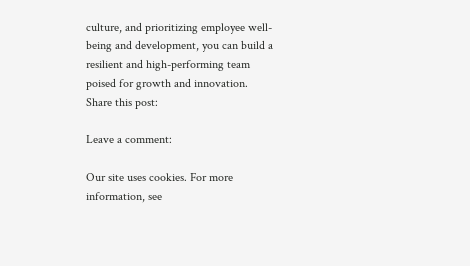culture, and prioritizing employee well-being and development, you can build a resilient and high-performing team poised for growth and innovation.
Share this post:

Leave a comment:

Our site uses cookies. For more information, see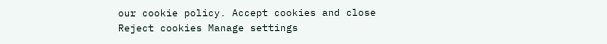our cookie policy. Accept cookies and close
Reject cookies Manage settings